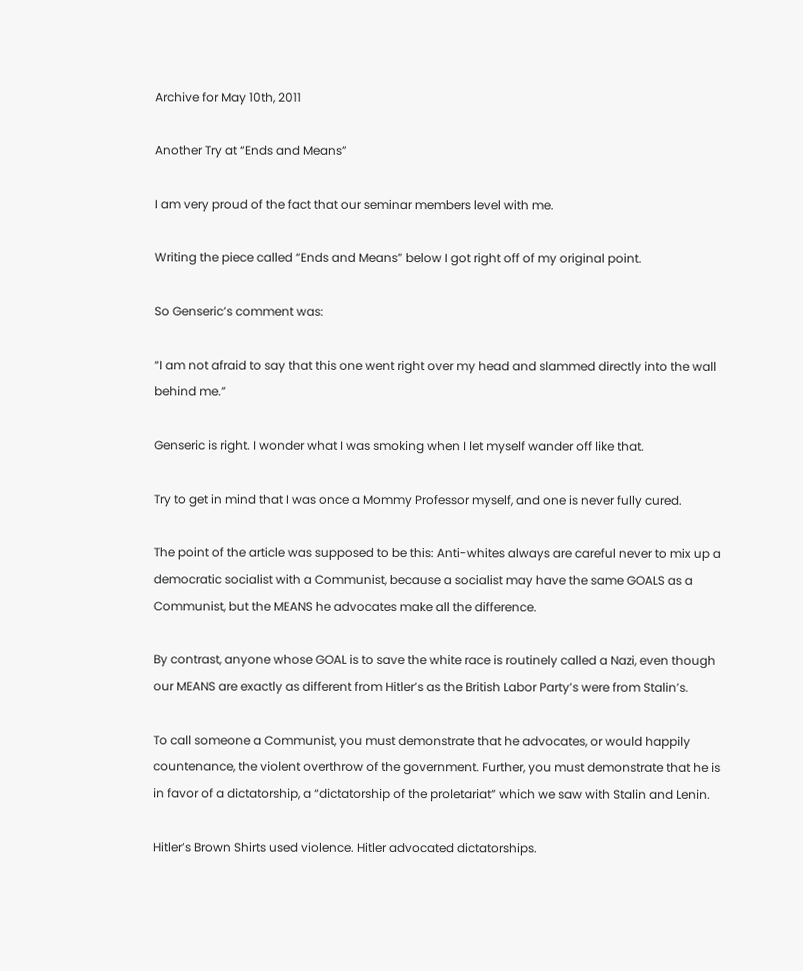Archive for May 10th, 2011

Another Try at “Ends and Means”

I am very proud of the fact that our seminar members level with me.

Writing the piece called “Ends and Means” below I got right off of my original point.

So Genseric’s comment was:

“I am not afraid to say that this one went right over my head and slammed directly into the wall behind me.”

Genseric is right. I wonder what I was smoking when I let myself wander off like that.

Try to get in mind that I was once a Mommy Professor myself, and one is never fully cured.

The point of the article was supposed to be this: Anti-whites always are careful never to mix up a democratic socialist with a Communist, because a socialist may have the same GOALS as a Communist, but the MEANS he advocates make all the difference.

By contrast, anyone whose GOAL is to save the white race is routinely called a Nazi, even though our MEANS are exactly as different from Hitler’s as the British Labor Party’s were from Stalin’s.

To call someone a Communist, you must demonstrate that he advocates, or would happily countenance, the violent overthrow of the government. Further, you must demonstrate that he is in favor of a dictatorship, a “dictatorship of the proletariat” which we saw with Stalin and Lenin.

Hitler’s Brown Shirts used violence. Hitler advocated dictatorships.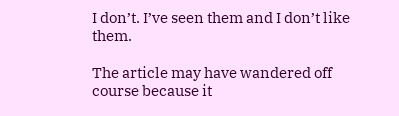I don’t. I’ve seen them and I don’t like them.

The article may have wandered off course because it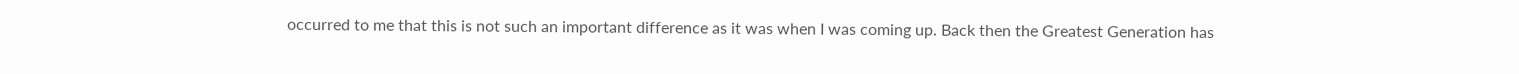occurred to me that this is not such an important difference as it was when I was coming up. Back then the Greatest Generation has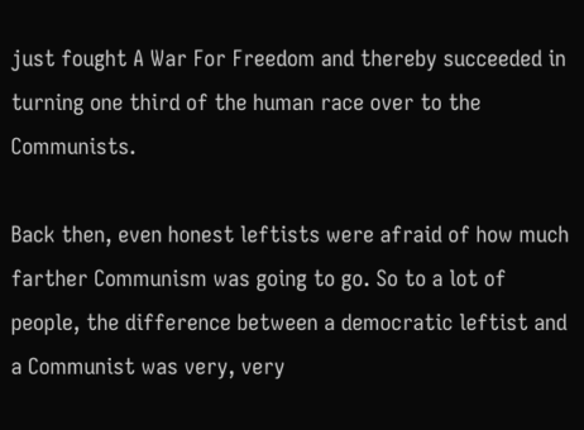just fought A War For Freedom and thereby succeeded in turning one third of the human race over to the Communists.

Back then, even honest leftists were afraid of how much farther Communism was going to go. So to a lot of people, the difference between a democratic leftist and a Communist was very, very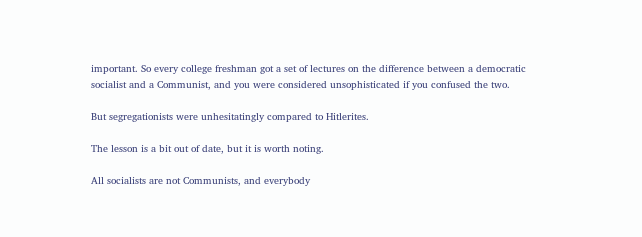important. So every college freshman got a set of lectures on the difference between a democratic socialist and a Communist, and you were considered unsophisticated if you confused the two.

But segregationists were unhesitatingly compared to Hitlerites.

The lesson is a bit out of date, but it is worth noting.

All socialists are not Communists, and everybody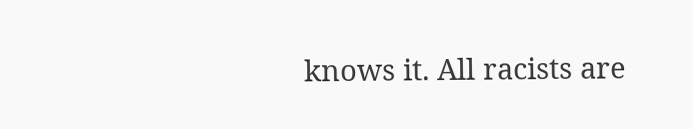knows it. All racists are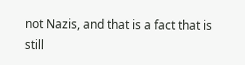not Nazis, and that is a fact that is still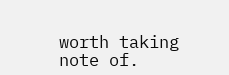worth taking note of.